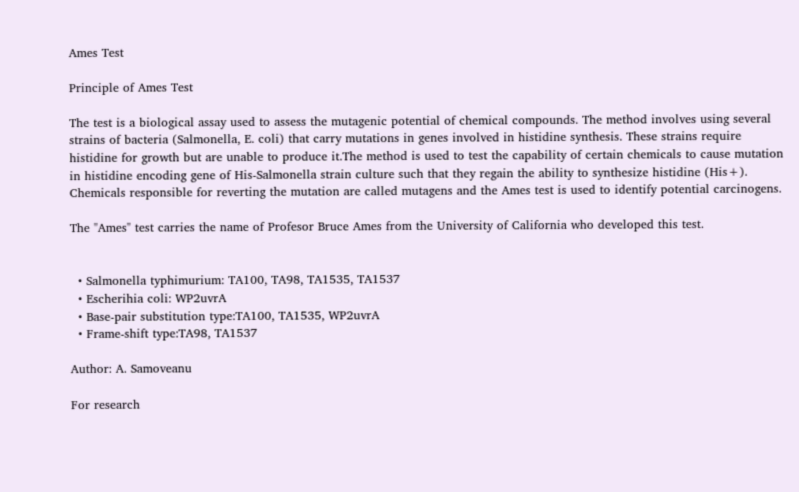Ames Test

Principle of Ames Test

The test is a biological assay used to assess the mutagenic potential of chemical compounds. The method involves using several strains of bacteria (Salmonella, E. coli) that carry mutations in genes involved in histidine synthesis. These strains require histidine for growth but are unable to produce it.The method is used to test the capability of certain chemicals to cause mutation in histidine encoding gene of His-Salmonella strain culture such that they regain the ability to synthesize histidine (His+). Chemicals responsible for reverting the mutation are called mutagens and the Ames test is used to identify potential carcinogens.

The "Ames" test carries the name of Profesor Bruce Ames from the University of California who developed this test.


  • Salmonella typhimurium: TA100, TA98, TA1535, TA1537
  • Escherihia coli: WP2uvrA
  • Base-pair substitution type:TA100, TA1535, WP2uvrA
  • Frame-shift type:TA98, TA1537

Author: A. Samoveanu

For research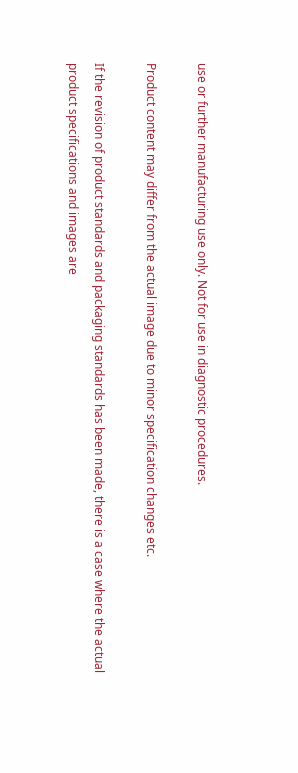use or further manufacturing use only. Not for use in diagnostic procedures.

Product content may differ from the actual image due to minor specification changes etc.

If the revision of product standards and packaging standards has been made, there is a case where the actual product specifications and images are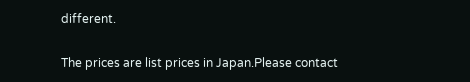different.

The prices are list prices in Japan.Please contact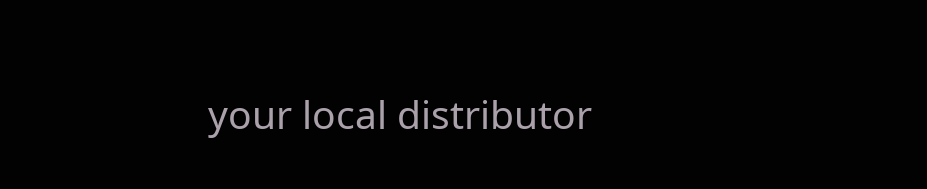your local distributor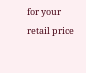for your retail price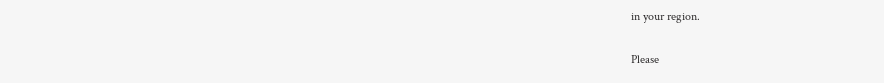in your region.

Please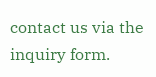contact us via the inquiry form.